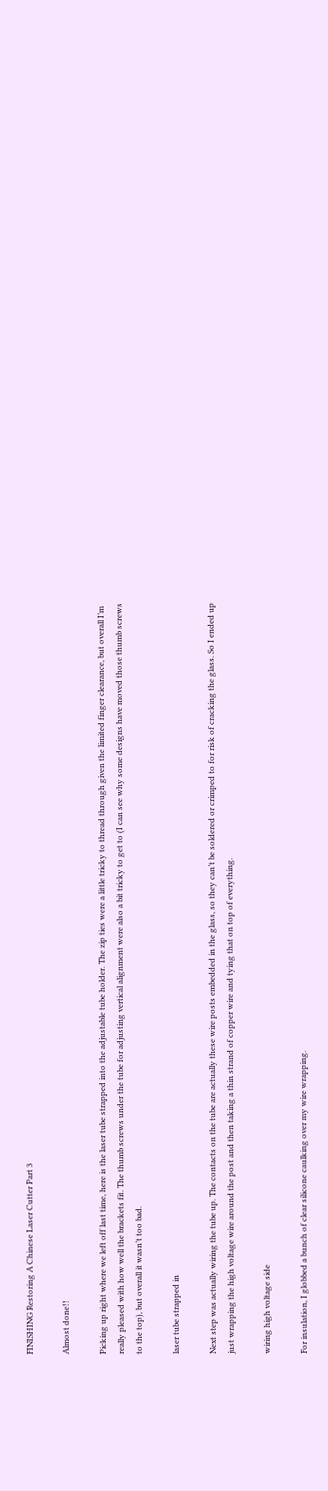FINISHING Restoring A Chinese Laser Cutter Part 3

Almost done!!

Picking up right where we left off last time, here is the laser tube strapped into the adjustable tube holder. The zip ties were a little tricky to thread through given the limited finger clearance, but overall I’m really pleased with how well the brackets fit. The thumb screws under the tube for adjusting vertical alignment were also a bit tricky to get to (I can see why some designs have moved those thumb screws to the top), but overall it wasn’t too bad.

laser tube strapped in

Next step was actually wiring the tube up. The contacts on the tube are actually these wire posts embedded in the glass, so they can’t be soldered or crimped to for risk of cracking the glass. So I ended up just wrapping the high voltage wire around the post and then taking a thin strand of copper wire and tying that on top of everything.

wiring high voltage side

For insulation, I globbed a bunch of clear silicone caulking over my wire wrapping.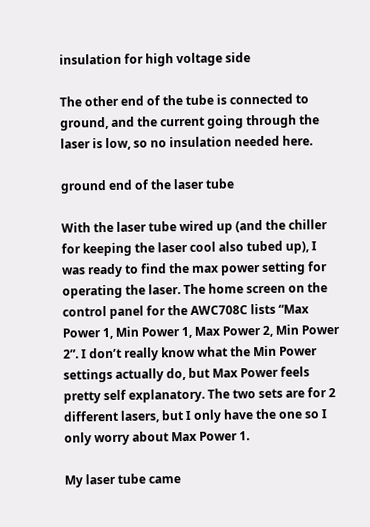insulation for high voltage side

The other end of the tube is connected to ground, and the current going through the laser is low, so no insulation needed here.

ground end of the laser tube

With the laser tube wired up (and the chiller for keeping the laser cool also tubed up), I was ready to find the max power setting for operating the laser. The home screen on the control panel for the AWC708C lists “Max Power 1, Min Power 1, Max Power 2, Min Power 2”. I don’t really know what the Min Power settings actually do, but Max Power feels pretty self explanatory. The two sets are for 2 different lasers, but I only have the one so I only worry about Max Power 1.

My laser tube came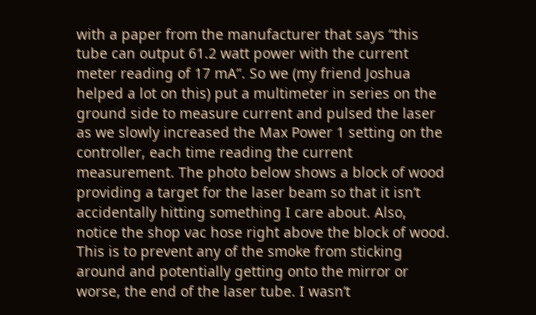with a paper from the manufacturer that says “this tube can output 61.2 watt power with the current meter reading of 17 mA”. So we (my friend Joshua helped a lot on this) put a multimeter in series on the ground side to measure current and pulsed the laser as we slowly increased the Max Power 1 setting on the controller, each time reading the current measurement. The photo below shows a block of wood providing a target for the laser beam so that it isn’t accidentally hitting something I care about. Also, notice the shop vac hose right above the block of wood. This is to prevent any of the smoke from sticking around and potentially getting onto the mirror or worse, the end of the laser tube. I wasn’t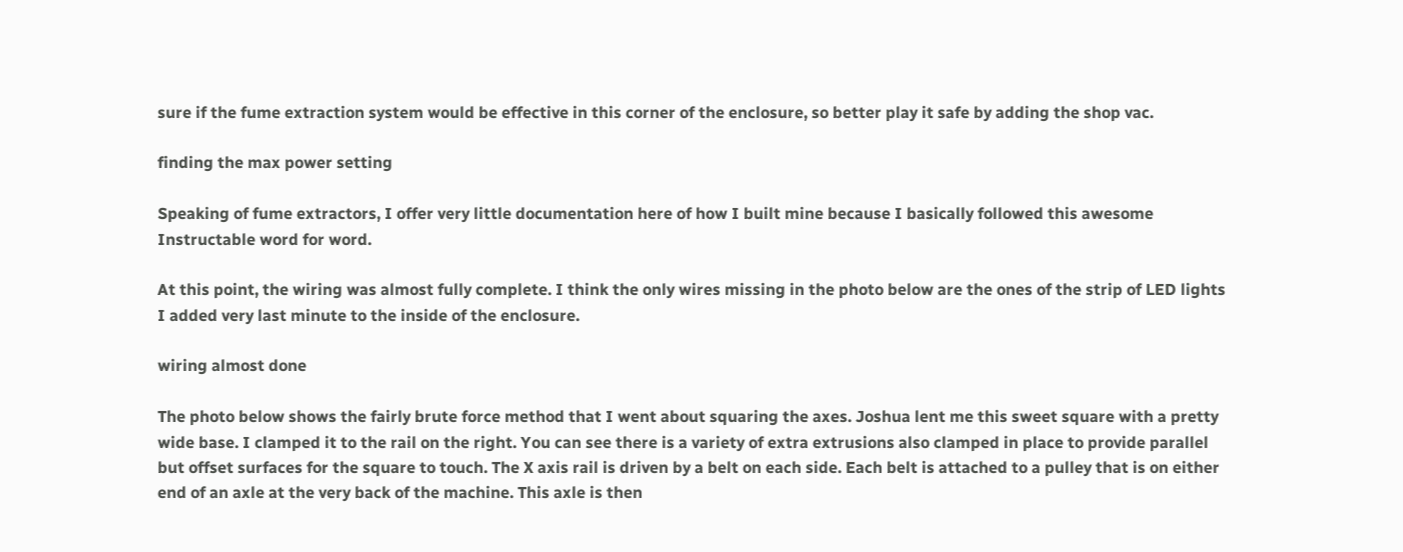sure if the fume extraction system would be effective in this corner of the enclosure, so better play it safe by adding the shop vac.

finding the max power setting

Speaking of fume extractors, I offer very little documentation here of how I built mine because I basically followed this awesome Instructable word for word.

At this point, the wiring was almost fully complete. I think the only wires missing in the photo below are the ones of the strip of LED lights I added very last minute to the inside of the enclosure.

wiring almost done

The photo below shows the fairly brute force method that I went about squaring the axes. Joshua lent me this sweet square with a pretty wide base. I clamped it to the rail on the right. You can see there is a variety of extra extrusions also clamped in place to provide parallel but offset surfaces for the square to touch. The X axis rail is driven by a belt on each side. Each belt is attached to a pulley that is on either end of an axle at the very back of the machine. This axle is then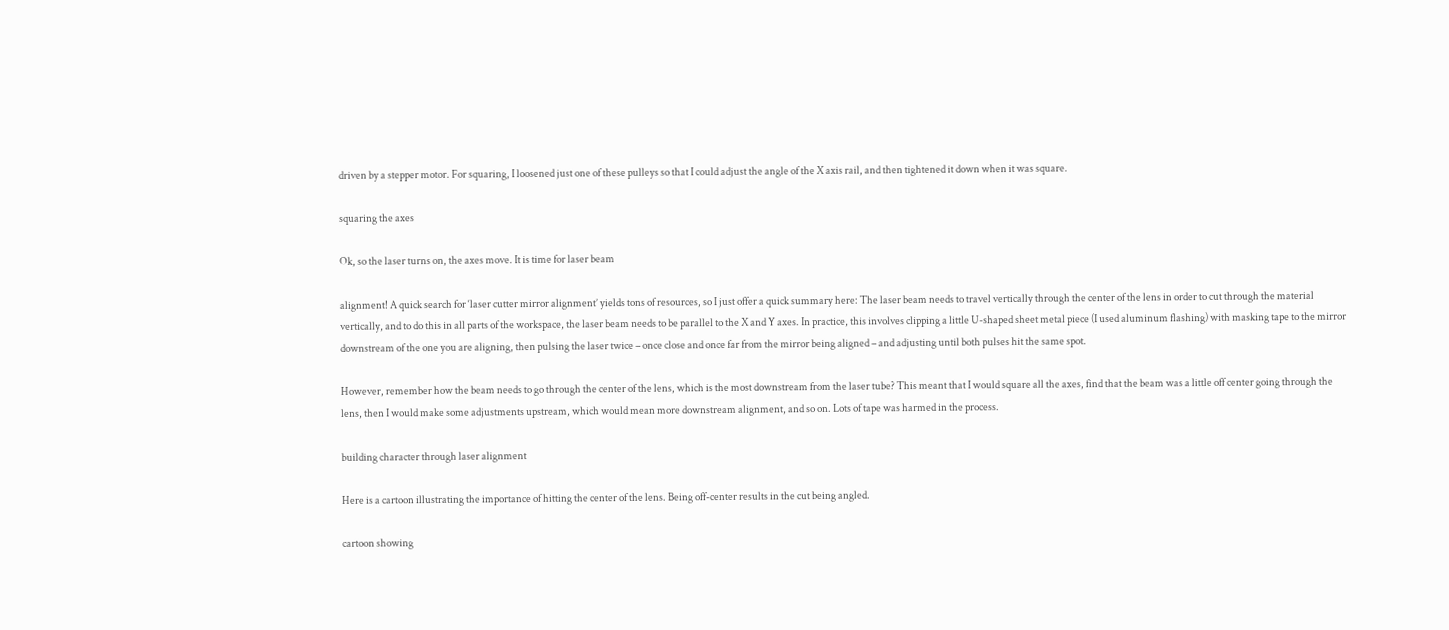driven by a stepper motor. For squaring, I loosened just one of these pulleys so that I could adjust the angle of the X axis rail, and then tightened it down when it was square.

squaring the axes

Ok, so the laser turns on, the axes move. It is time for laser beam

alignment! A quick search for ‘laser cutter mirror alignment’ yields tons of resources, so I just offer a quick summary here: The laser beam needs to travel vertically through the center of the lens in order to cut through the material vertically, and to do this in all parts of the workspace, the laser beam needs to be parallel to the X and Y axes. In practice, this involves clipping a little U-shaped sheet metal piece (I used aluminum flashing) with masking tape to the mirror downstream of the one you are aligning, then pulsing the laser twice – once close and once far from the mirror being aligned – and adjusting until both pulses hit the same spot.

However, remember how the beam needs to go through the center of the lens, which is the most downstream from the laser tube? This meant that I would square all the axes, find that the beam was a little off center going through the lens, then I would make some adjustments upstream, which would mean more downstream alignment, and so on. Lots of tape was harmed in the process.

building character through laser alignment

Here is a cartoon illustrating the importance of hitting the center of the lens. Being off-center results in the cut being angled.

cartoon showing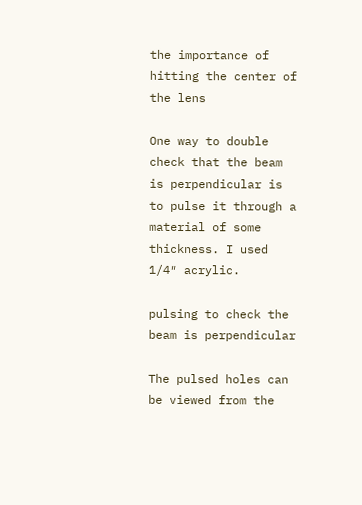the importance of hitting the center of the lens

One way to double check that the beam is perpendicular is to pulse it through a material of some thickness. I used 1/4″ acrylic.

pulsing to check the beam is perpendicular

The pulsed holes can be viewed from the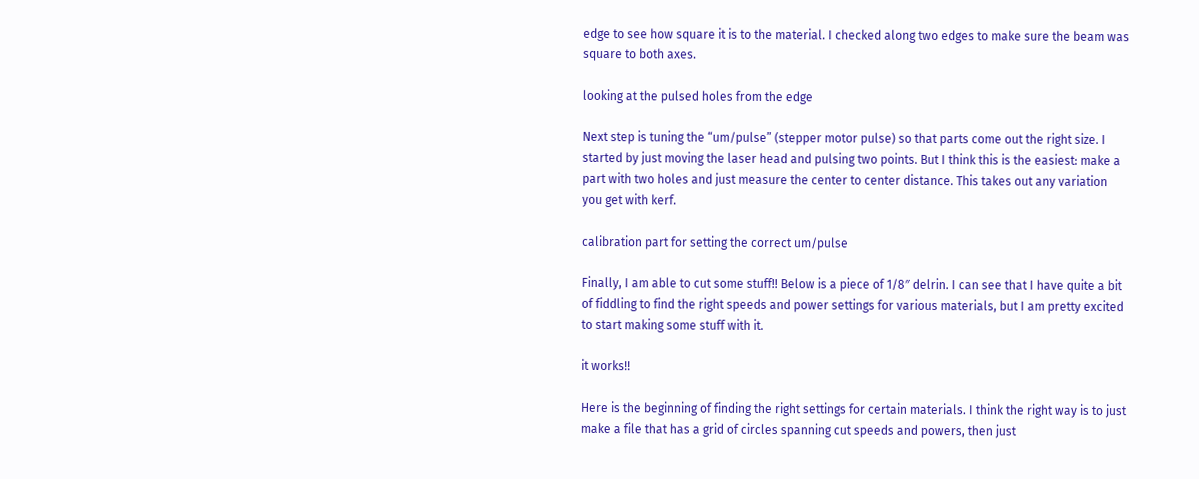edge to see how square it is to the material. I checked along two edges to make sure the beam was square to both axes.

looking at the pulsed holes from the edge

Next step is tuning the “um/pulse” (stepper motor pulse) so that parts come out the right size. I started by just moving the laser head and pulsing two points. But I think this is the easiest: make a part with two holes and just measure the center to center distance. This takes out any variation you get with kerf.

calibration part for setting the correct um/pulse

Finally, I am able to cut some stuff!! Below is a piece of 1/8″ delrin. I can see that I have quite a bit of fiddling to find the right speeds and power settings for various materials, but I am pretty excited to start making some stuff with it.

it works!!

Here is the beginning of finding the right settings for certain materials. I think the right way is to just make a file that has a grid of circles spanning cut speeds and powers, then just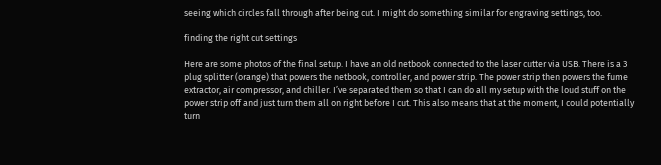seeing which circles fall through after being cut. I might do something similar for engraving settings, too.

finding the right cut settings

Here are some photos of the final setup. I have an old netbook connected to the laser cutter via USB. There is a 3 plug splitter (orange) that powers the netbook, controller, and power strip. The power strip then powers the fume extractor, air compressor, and chiller. I’ve separated them so that I can do all my setup with the loud stuff on the power strip off and just turn them all on right before I cut. This also means that at the moment, I could potentially turn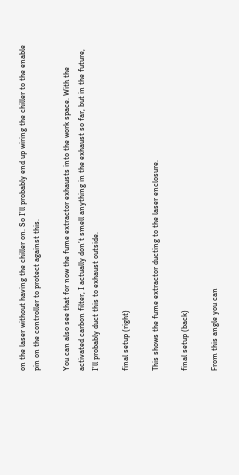on the laser without having the chiller on. So I’ll probably end up wiring the chiller to the enable pin on the controller to protect against this.

You can also see that for now the fume extractor exhausts into the work space. With the activated carbon filter, I actually don’t smell anything in the exhaust so far, but in the future, I’ll probably duct this to exhaust outside.

final setup (right)

This shows the fume extractor ducting to the laser enclosure.

final setup (back)

From this angle you can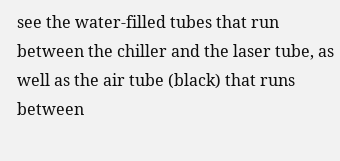see the water-filled tubes that run between the chiller and the laser tube, as well as the air tube (black) that runs between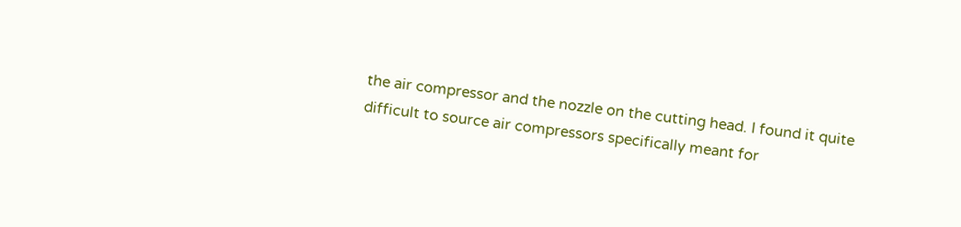the air compressor and the nozzle on the cutting head. I found it quite difficult to source air compressors specifically meant for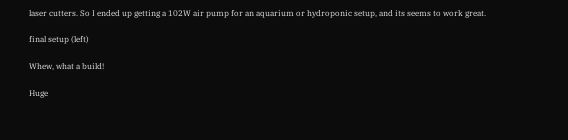laser cutters. So I ended up getting a 102W air pump for an aquarium or hydroponic setup, and its seems to work great.

final setup (left)

Whew, what a build!

Huge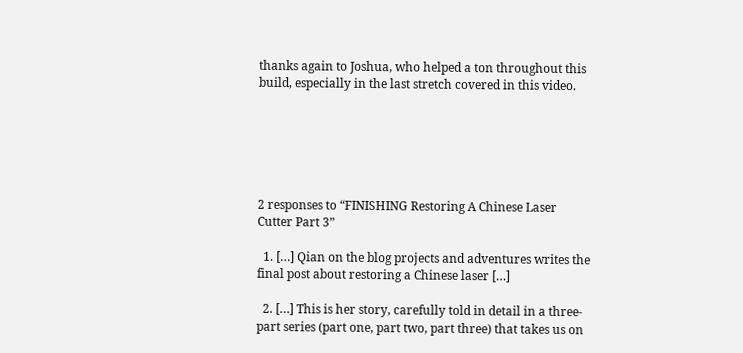thanks again to Joshua, who helped a ton throughout this build, especially in the last stretch covered in this video.






2 responses to “FINISHING Restoring A Chinese Laser Cutter Part 3”

  1. […] Qian on the blog projects and adventures writes the final post about restoring a Chinese laser […]

  2. […] This is her story, carefully told in detail in a three-part series (part one, part two, part three) that takes us on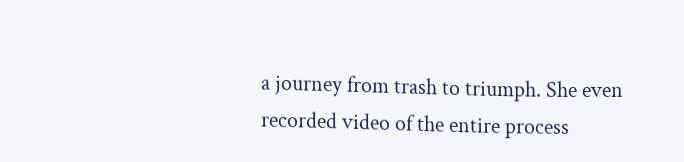a journey from trash to triumph. She even recorded video of the entire process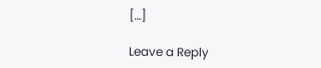[…]

Leave a Reply